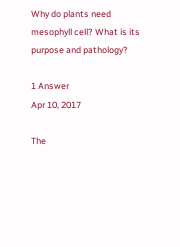Why do plants need mesophyll cell? What is its purpose and pathology?

1 Answer
Apr 10, 2017

The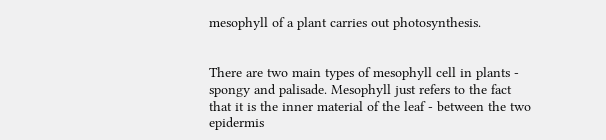mesophyll of a plant carries out photosynthesis.


There are two main types of mesophyll cell in plants - spongy and palisade. Mesophyll just refers to the fact that it is the inner material of the leaf - between the two epidermis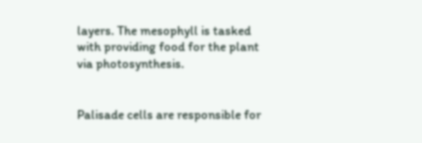layers. The mesophyll is tasked with providing food for the plant via photosynthesis.


Palisade cells are responsible for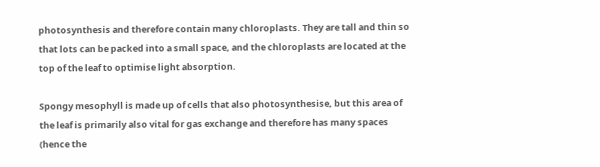photosynthesis and therefore contain many chloroplasts. They are tall and thin so that lots can be packed into a small space, and the chloroplasts are located at the top of the leaf to optimise light absorption.

Spongy mesophyll is made up of cells that also photosynthesise, but this area of the leaf is primarily also vital for gas exchange and therefore has many spaces (hence the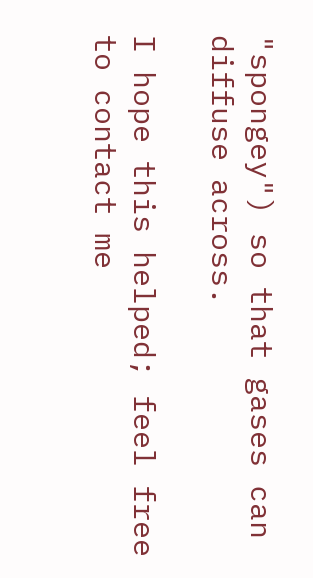"spongey") so that gases can diffuse across.

I hope this helped; feel free to contact me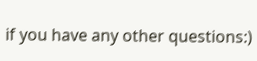if you have any other questions:)